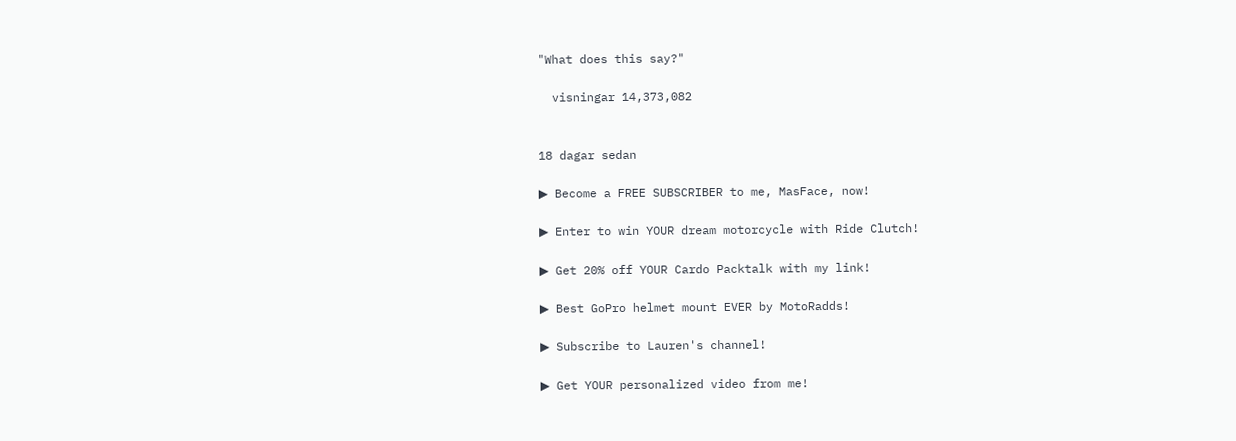"What does this say?"

  visningar 14,373,082


18 dagar sedan

▶ Become a FREE SUBSCRIBER to me, MasFace, now!

▶ Enter to win YOUR dream motorcycle with Ride Clutch!

▶ Get 20% off YOUR Cardo Packtalk with my link!

▶ Best GoPro helmet mount EVER by MotoRadds!

▶ Subscribe to Lauren's channel!

▶ Get YOUR personalized video from me!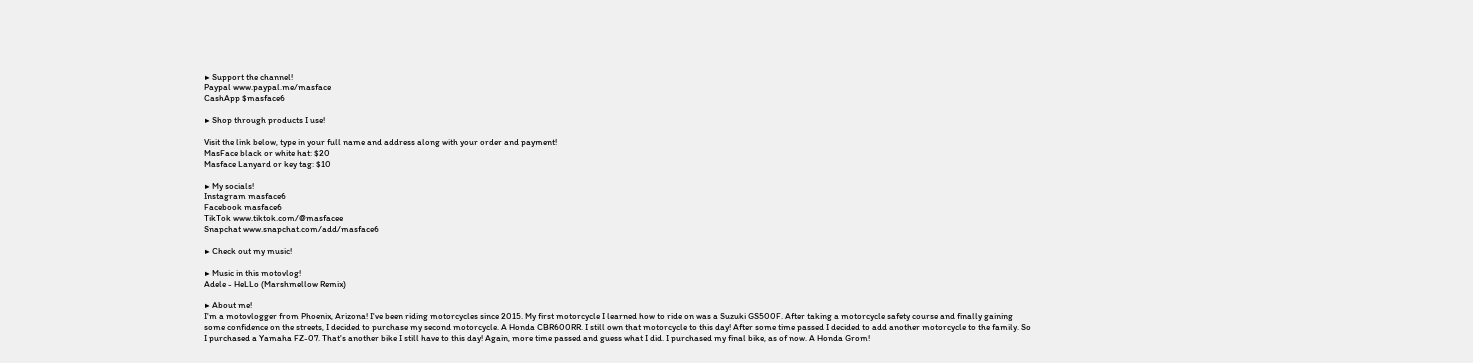▶ Support the channel!
Paypal www.paypal.me/masface
CashApp $masface6

▶ Shop through products I use!

Visit the link below, type in your full name and address along with your order and payment!
MasFace black or white hat: $20
Masface Lanyard or key tag: $10

▶ My socials!
Instagram masface6
Facebook masface6
TikTok www.tiktok.com/@masfacee
Snapchat www.snapchat.com/add/masface6

▶ Check out my music!

▶ Music in this motovlog!
Adele - HeLLo (Marshmellow Remix)

▶ About me!
I'm a motovlogger from Phoenix, Arizona! I've been riding motorcycles since 2015. My first motorcycle I learned how to ride on was a Suzuki GS500F. After taking a motorcycle safety course and finally gaining some confidence on the streets, I decided to purchase my second motorcycle. A Honda CBR600RR. I still own that motorcycle to this day! After some time passed I decided to add another motorcycle to the family. So I purchased a Yamaha FZ-07. That's another bike I still have to this day! Again, more time passed and guess what I did. I purchased my final bike, as of now. A Honda Grom!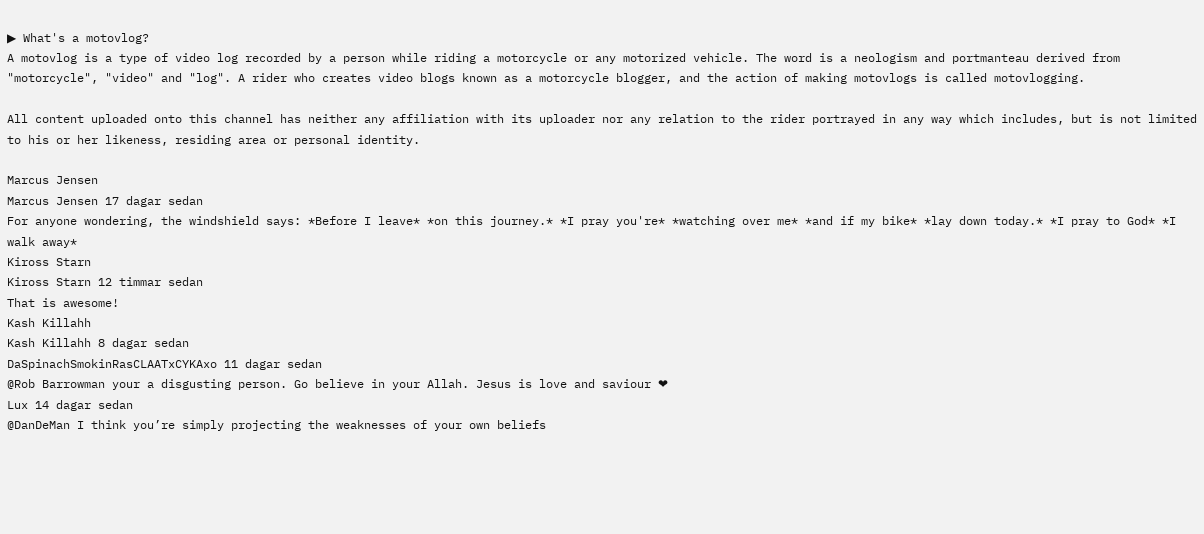▶ What's a motovlog?
A motovlog is a type of video log recorded by a person while riding a motorcycle or any motorized vehicle. The word is a neologism and portmanteau derived from "motorcycle", "video" and "log". A rider who creates video blogs known as a motorcycle blogger, and the action of making motovlogs is called motovlogging.

All content uploaded onto this channel has neither any affiliation with its uploader nor any relation to the rider portrayed in any way which includes, but is not limited to his or her likeness, residing area or personal identity.

Marcus Jensen
Marcus Jensen 17 dagar sedan
For anyone wondering, the windshield says: *Before I leave* *on this journey.* *I pray you're* *watching over me* *and if my bike* *lay down today.* *I pray to God* *I walk away*
Kiross Starn
Kiross Starn 12 timmar sedan
That is awesome!
Kash Killahh
Kash Killahh 8 dagar sedan
DaSpinachSmokinRasCLAATxCYKAxo 11 dagar sedan
@Rob Barrowman your a disgusting person. Go believe in your Allah. Jesus is love and saviour ❤
Lux 14 dagar sedan
@DanDeMan I think you’re simply projecting the weaknesses of your own beliefs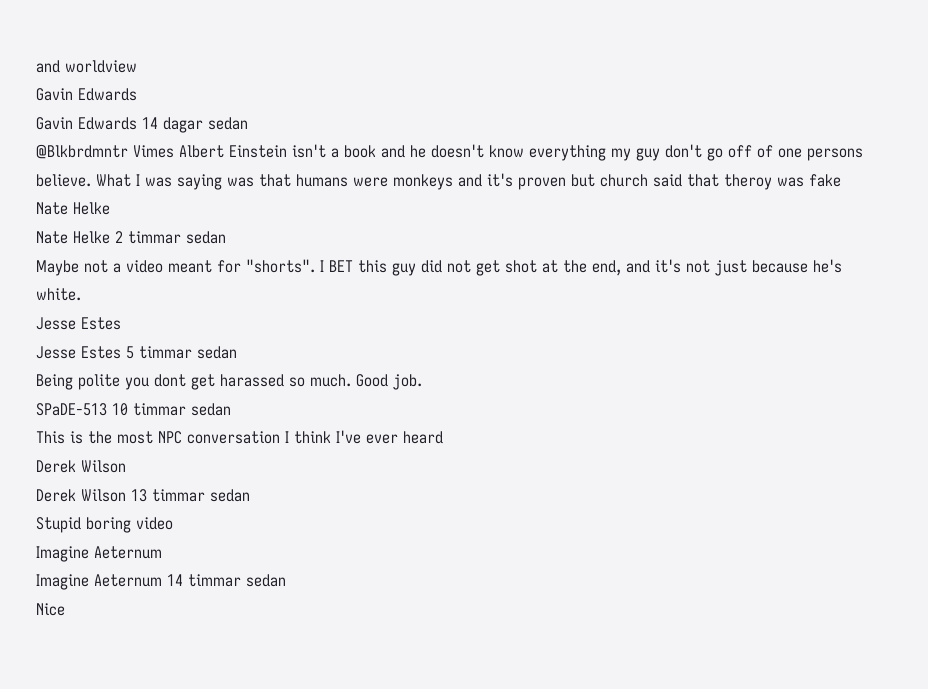and worldview
Gavin Edwards
Gavin Edwards 14 dagar sedan
@Blkbrdmntr Vimes Albert Einstein isn't a book and he doesn't know everything my guy don't go off of one persons believe. What I was saying was that humans were monkeys and it's proven but church said that theroy was fake
Nate Helke
Nate Helke 2 timmar sedan
Maybe not a video meant for "shorts". I BET this guy did not get shot at the end, and it's not just because he's white.
Jesse Estes
Jesse Estes 5 timmar sedan
Being polite you dont get harassed so much. Good job.
SPaDE-513 10 timmar sedan
This is the most NPC conversation I think I've ever heard
Derek Wilson
Derek Wilson 13 timmar sedan
Stupid boring video
Imagine Aeternum
Imagine Aeternum 14 timmar sedan
Nice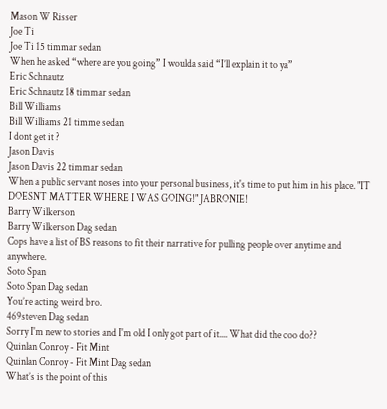Mason W Risser
Joe Ti
Joe Ti 15 timmar sedan
When he asked “where are you going” I woulda said “I’ll explain it to ya”
Eric Schnautz
Eric Schnautz 18 timmar sedan
Bill Williams
Bill Williams 21 timme sedan
I dont get it ?
Jason Davis
Jason Davis 22 timmar sedan
When a public servant noses into your personal business, it's time to put him in his place. "IT DOESNT MATTER WHERE I WAS GOING!" JABRONIE!
Barry Wilkerson
Barry Wilkerson Dag sedan
Cops have a list of BS reasons to fit their narrative for pulling people over anytime and anywhere.
Soto Span
Soto Span Dag sedan
You’re acting weird bro.
469steven Dag sedan
Sorry I'm new to stories and I'm old I only got part of it.... What did the coo do??
Quinlan Conroy - Fit Mint
Quinlan Conroy - Fit Mint Dag sedan
What’s is the point of this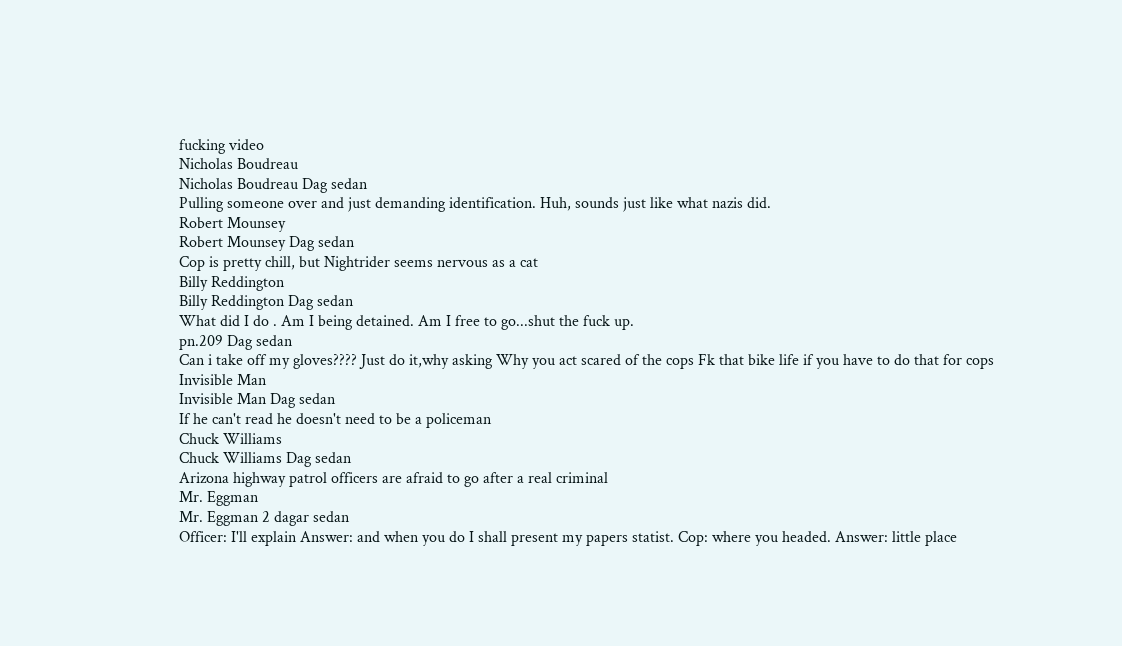fucking video
Nicholas Boudreau
Nicholas Boudreau Dag sedan
Pulling someone over and just demanding identification. Huh, sounds just like what nazis did.
Robert Mounsey
Robert Mounsey Dag sedan
Cop is pretty chill, but Nightrider seems nervous as a cat
Billy Reddington
Billy Reddington Dag sedan
What did I do . Am I being detained. Am I free to go...shut the fuck up.
pn.209 Dag sedan
Can i take off my gloves???? Just do it,why asking Why you act scared of the cops Fk that bike life if you have to do that for cops
Invisible Man
Invisible Man Dag sedan
If he can't read he doesn't need to be a policeman
Chuck Williams
Chuck Williams Dag sedan
Arizona highway patrol officers are afraid to go after a real criminal
Mr. Eggman
Mr. Eggman 2 dagar sedan
Officer: I'll explain Answer: and when you do I shall present my papers statist. Cop: where you headed. Answer: little place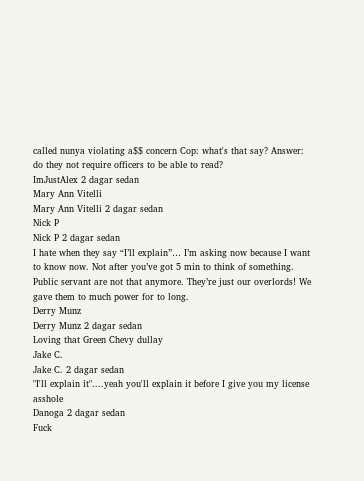called nunya violating a$$ concern Cop: what's that say? Answer: do they not require officers to be able to read?
ImJustAlex 2 dagar sedan
Mary Ann Vitelli
Mary Ann Vitelli 2 dagar sedan
Nick P
Nick P 2 dagar sedan
I hate when they say “I’ll explain”… I’m asking now because I want to know now. Not after you’ve got 5 min to think of something. Public servant are not that anymore. They’re just our overlords! We gave them to much power for to long.
Derry Munz
Derry Munz 2 dagar sedan
Loving that Green Chevy dullay
Jake C.
Jake C. 2 dagar sedan
"I'll explain it"....yeah you'll explain it before I give you my license asshole
Danoga 2 dagar sedan
Fuck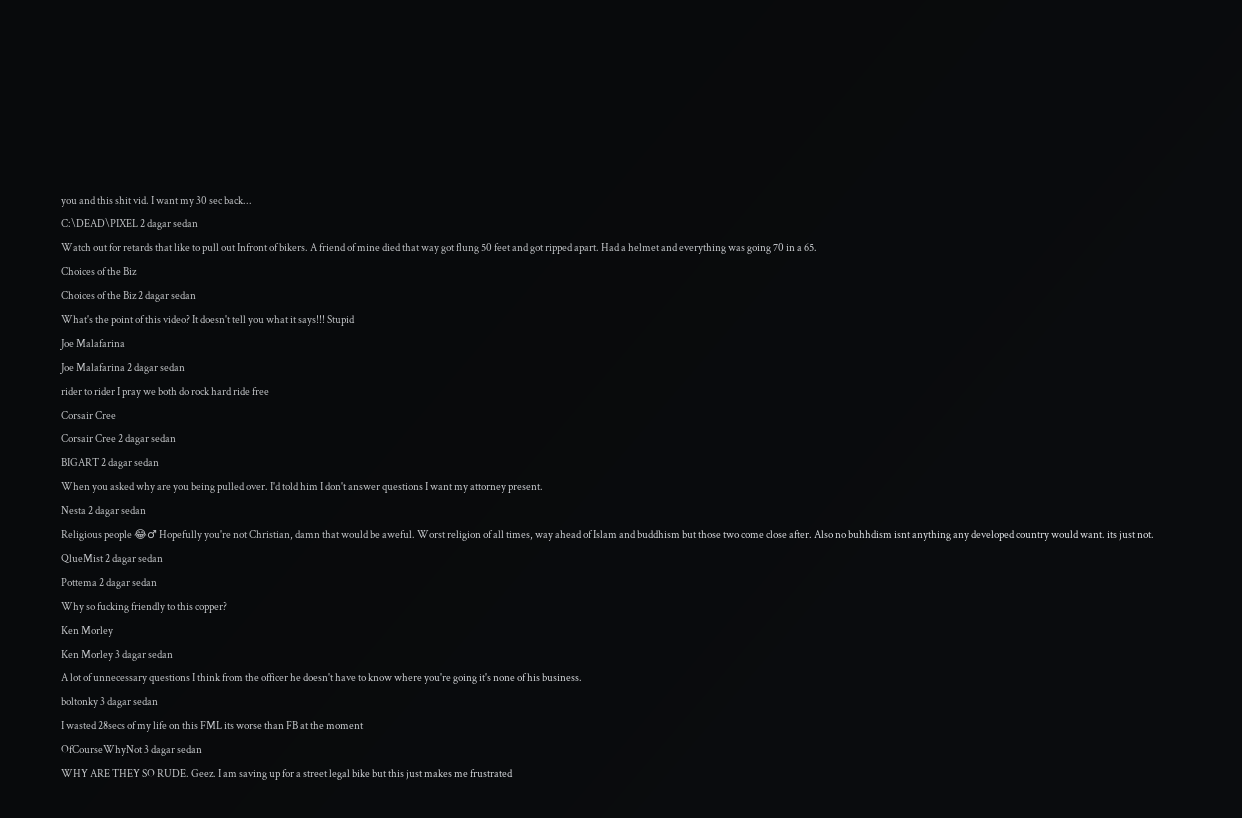you and this shit vid. I want my 30 sec back...
C:\DEAD\PIXEL 2 dagar sedan
Watch out for retards that like to pull out Infront of bikers. A friend of mine died that way got flung 50 feet and got ripped apart. Had a helmet and everything was going 70 in a 65.
Choices of the Biz
Choices of the Biz 2 dagar sedan
What's the point of this video? It doesn't tell you what it says!!! Stupid
Joe Malafarina
Joe Malafarina 2 dagar sedan
rider to rider I pray we both do rock hard ride free
Corsair Cree
Corsair Cree 2 dagar sedan
BIGART 2 dagar sedan
When you asked why are you being pulled over. I'd told him I don't answer questions I want my attorney present.
Nesta 2 dagar sedan
Religious people 😂♂ Hopefully you're not Christian, damn that would be aweful. Worst religion of all times, way ahead of Islam and buddhism but those two come close after. Also no buhhdism isnt anything any developed country would want. its just not.
QlueMist 2 dagar sedan
Pottema 2 dagar sedan
Why so fucking friendly to this copper?
Ken Morley
Ken Morley 3 dagar sedan
A lot of unnecessary questions I think from the officer he doesn't have to know where you're going it's none of his business.
boltonky 3 dagar sedan
I wasted 28secs of my life on this FML its worse than FB at the moment
OfCourseWhyNot 3 dagar sedan
WHY ARE THEY SO RUDE. Geez. I am saving up for a street legal bike but this just makes me frustrated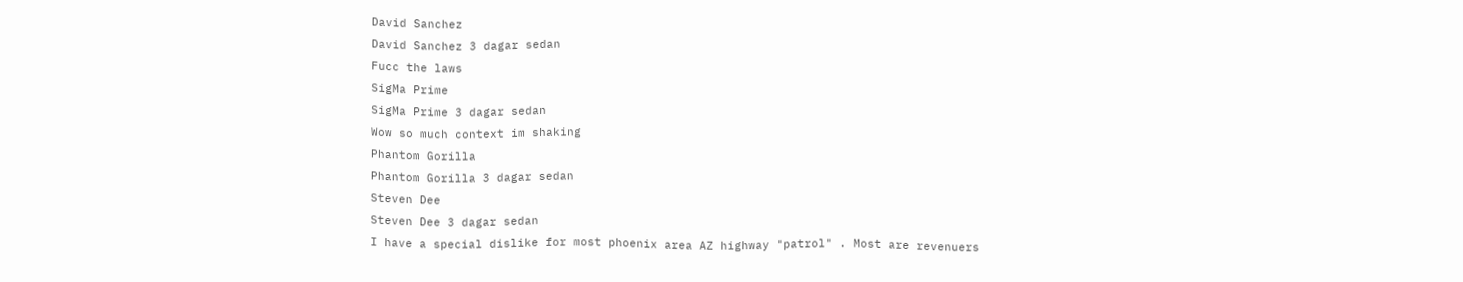David Sanchez
David Sanchez 3 dagar sedan
Fucc the laws
SigMa Prime
SigMa Prime 3 dagar sedan
Wow so much context im shaking
Phantom Gorilla
Phantom Gorilla 3 dagar sedan
Steven Dee
Steven Dee 3 dagar sedan
I have a special dislike for most phoenix area AZ highway "patrol" . Most are revenuers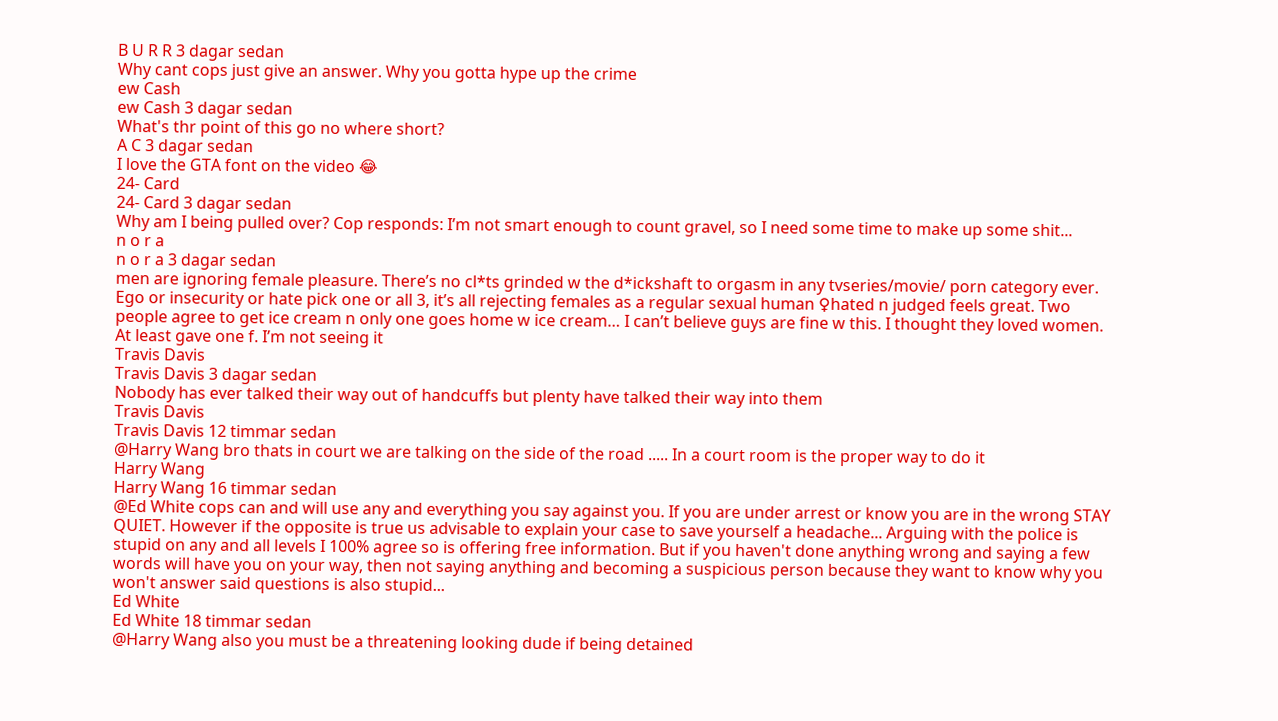B U R R 3 dagar sedan
Why cant cops just give an answer. Why you gotta hype up the crime
ew Cash
ew Cash 3 dagar sedan
What's thr point of this go no where short?
A C 3 dagar sedan
I love the GTA font on the video 😂
24- Card
24- Card 3 dagar sedan
Why am I being pulled over? Cop responds: I’m not smart enough to count gravel, so I need some time to make up some shit...
n o r a
n o r a 3 dagar sedan
men are ignoring female pleasure. There’s no cl*ts grinded w the d*ickshaft to orgasm in any tvseries/movie/ porn category ever. Ego or insecurity or hate pick one or all 3, it’s all rejecting females as a regular sexual human ♀hated n judged feels great. Two people agree to get ice cream n only one goes home w ice cream… I can’t believe guys are fine w this. I thought they loved women. At least gave one f. I’m not seeing it
Travis Davis
Travis Davis 3 dagar sedan
Nobody has ever talked their way out of handcuffs but plenty have talked their way into them
Travis Davis
Travis Davis 12 timmar sedan
@Harry Wang bro thats in court we are talking on the side of the road ..... In a court room is the proper way to do it
Harry Wang
Harry Wang 16 timmar sedan
@Ed White cops can and will use any and everything you say against you. If you are under arrest or know you are in the wrong STAY QUIET. However if the opposite is true us advisable to explain your case to save yourself a headache... Arguing with the police is stupid on any and all levels I 100% agree so is offering free information. But if you haven't done anything wrong and saying a few words will have you on your way, then not saying anything and becoming a suspicious person because they want to know why you won't answer said questions is also stupid...
Ed White
Ed White 18 timmar sedan
@Harry Wang also you must be a threatening looking dude if being detained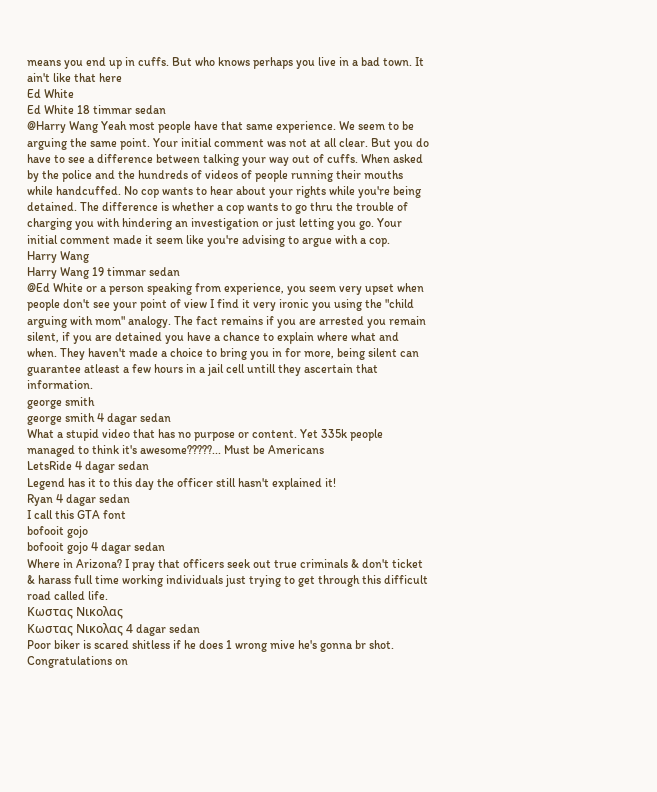means you end up in cuffs. But who knows perhaps you live in a bad town. It ain't like that here
Ed White
Ed White 18 timmar sedan
@Harry Wang Yeah most people have that same experience. We seem to be arguing the same point. Your initial comment was not at all clear. But you do have to see a difference between talking your way out of cuffs. When asked by the police and the hundreds of videos of people running their mouths while handcuffed. No cop wants to hear about your rights while you're being detained. The difference is whether a cop wants to go thru the trouble of charging you with hindering an investigation or just letting you go. Your initial comment made it seem like you're advising to argue with a cop.
Harry Wang
Harry Wang 19 timmar sedan
@Ed White or a person speaking from experience, you seem very upset when people don't see your point of view I find it very ironic you using the "child arguing with mom" analogy. The fact remains if you are arrested you remain silent, if you are detained you have a chance to explain where what and when. They haven't made a choice to bring you in for more, being silent can guarantee atleast a few hours in a jail cell untill they ascertain that information.
george smith
george smith 4 dagar sedan
What a stupid video that has no purpose or content. Yet 335k people managed to think it's awesome?????... Must be Americans
LetsRide 4 dagar sedan
Legend has it to this day the officer still hasn't explained it!
Ryan 4 dagar sedan
I call this GTA font
bofooit gojo
bofooit gojo 4 dagar sedan
Where in Arizona? I pray that officers seek out true criminals & don't ticket & harass full time working individuals just trying to get through this difficult road called life.
Κωστας Νικολας
Κωστας Νικολας 4 dagar sedan
Poor biker is scared shitless if he does 1 wrong mive he's gonna br shot. Congratulations on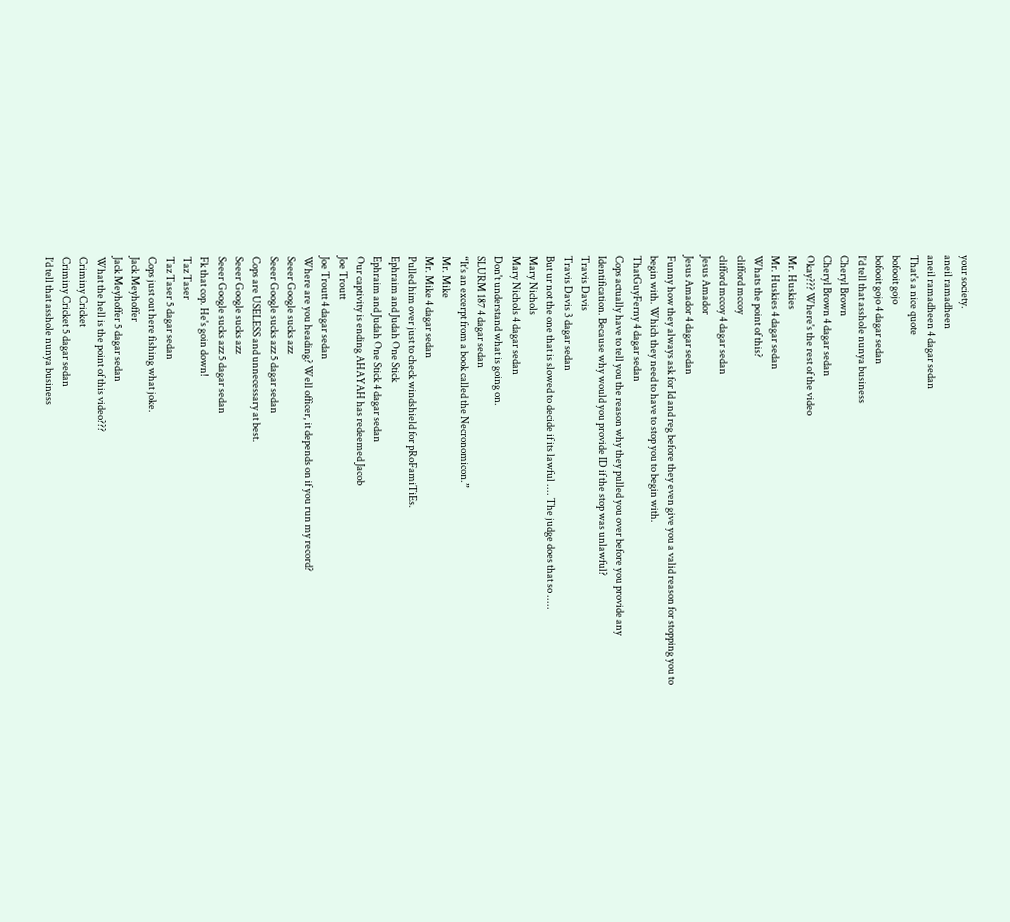your society.
aneil ramadheen
aneil ramadheen 4 dagar sedan
That's a nice quote
bofooit gojo
bofooit gojo 4 dagar sedan
I’d tell that asshole nunya business
Cheryl Brown
Cheryl Brown 4 dagar sedan
Okay??? Where's the rest of the video
Mr. Huskies
Mr. Huskies 4 dagar sedan
Whats the point of this?
clifford mccoy
clifford mccoy 4 dagar sedan
Jesus Amador
Jesus Amador 4 dagar sedan
Funny how they always ask for Id and reg before they even give you a valid reason for stopping you to begin with. Which they need to have to stop you to begin with.
ThatGuyFerny 4 dagar sedan
Cops actually have to tell you the reason why they pulled you over before you provide any Identification. Because why would you provide ID if the stop was unlawful?
Travis Davis
Travis Davis 3 dagar sedan
But ur not the one that is slowed to decide if its lawful .... The judge does that so .....
Mary Nichols
Mary Nichols 4 dagar sedan
Don't understand what is going on.
SLURM 187 4 dagar sedan
“It’s an excerpt from a book called the Necronomicon.”
Mr. Mike
Mr. Mike 4 dagar sedan
Pulled him over just to check windshield for pRoFamiTiEs.
Ephraim and Judah One Stick
Ephraim and Judah One Stick 4 dagar sedan
Our captivity is ending AHAYAH has redeemed Jacob
Joe Troutt
Joe Troutt 4 dagar sedan
Where are you heading? Well officer, it depends on if you run my record?
Seeer Google sucks azz
Seeer Google sucks azz 5 dagar sedan
Cops are USELESS and unnecessary at best.
Seeer Google sucks azz
Seeer Google sucks azz 5 dagar sedan
Fk that cop. He's goin down!
Taz Taser
Taz Taser 5 dagar sedan
Cops just out here fishing what joke.
Jack Meyhoffer
Jack Meyhoffer 5 dagar sedan
What the hell is the point of this video???
Criminy Cricket
Criminy Cricket 5 dagar sedan
I’d tell that asshole nunya business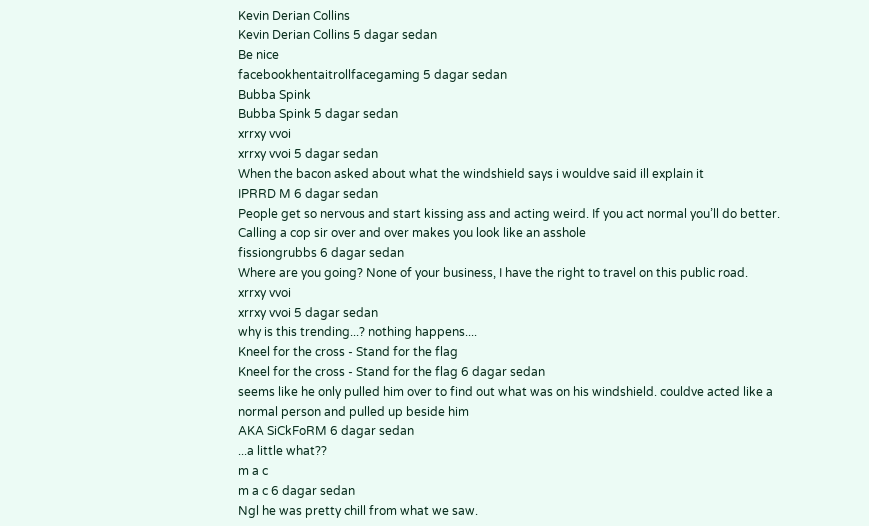Kevin Derian Collins
Kevin Derian Collins 5 dagar sedan
Be nice
facebookhentaitrollfacegaming 5 dagar sedan
Bubba Spink
Bubba Spink 5 dagar sedan
xrrxy vvoi
xrrxy vvoi 5 dagar sedan
When the bacon asked about what the windshield says i wouldve said ill explain it
IPRRD M 6 dagar sedan
People get so nervous and start kissing ass and acting weird. If you act normal you’ll do better. Calling a cop sir over and over makes you look like an asshole
fissiongrubbs 6 dagar sedan
Where are you going? None of your business, I have the right to travel on this public road.
xrrxy vvoi
xrrxy vvoi 5 dagar sedan
why is this trending...? nothing happens....
Kneel for the cross - Stand for the flag
Kneel for the cross - Stand for the flag 6 dagar sedan
seems like he only pulled him over to find out what was on his windshield. couldve acted like a normal person and pulled up beside him
AKA SiCkFoRM 6 dagar sedan
...a little what??
m a c
m a c 6 dagar sedan
Ngl he was pretty chill from what we saw.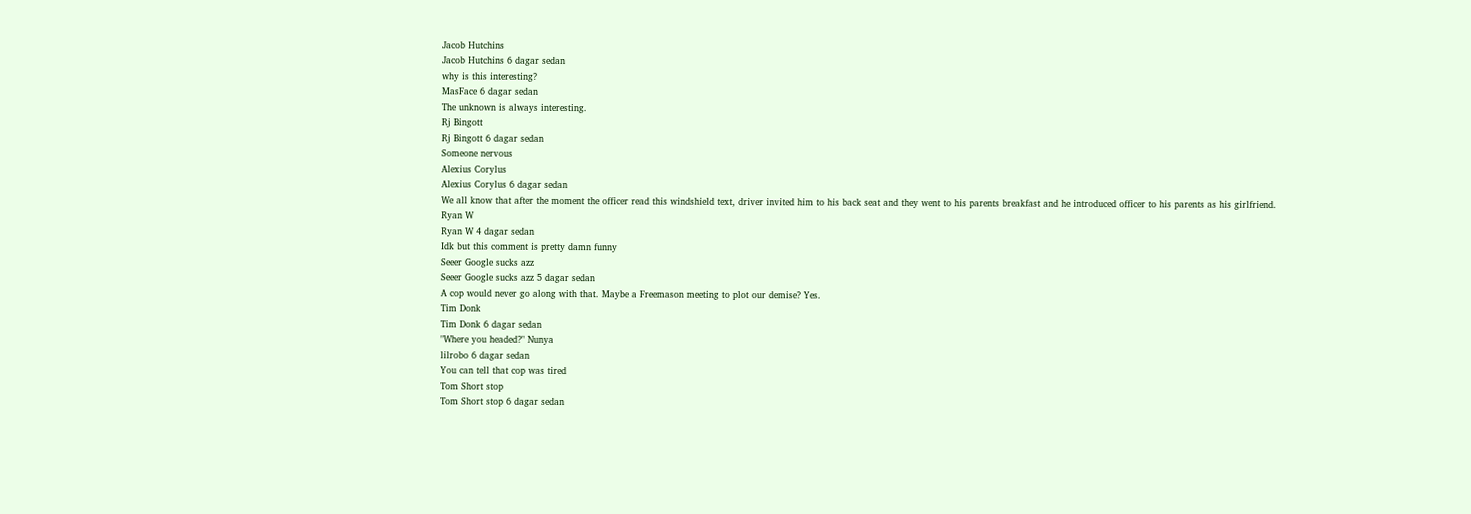Jacob Hutchins
Jacob Hutchins 6 dagar sedan
why is this interesting?
MasFace 6 dagar sedan
The unknown is always interesting.
Rj Bingott
Rj Bingott 6 dagar sedan
Someone nervous
Alexius Corylus
Alexius Corylus 6 dagar sedan
We all know that after the moment the officer read this windshield text, driver invited him to his back seat and they went to his parents breakfast and he introduced officer to his parents as his girlfriend.
Ryan W
Ryan W 4 dagar sedan
Idk but this comment is pretty damn funny
Seeer Google sucks azz
Seeer Google sucks azz 5 dagar sedan
A cop would never go along with that. Maybe a Freemason meeting to plot our demise? Yes.
Tim Donk
Tim Donk 6 dagar sedan
"Where you headed?" Nunya
lilrobo 6 dagar sedan
You can tell that cop was tired
Tom Short stop
Tom Short stop 6 dagar sedan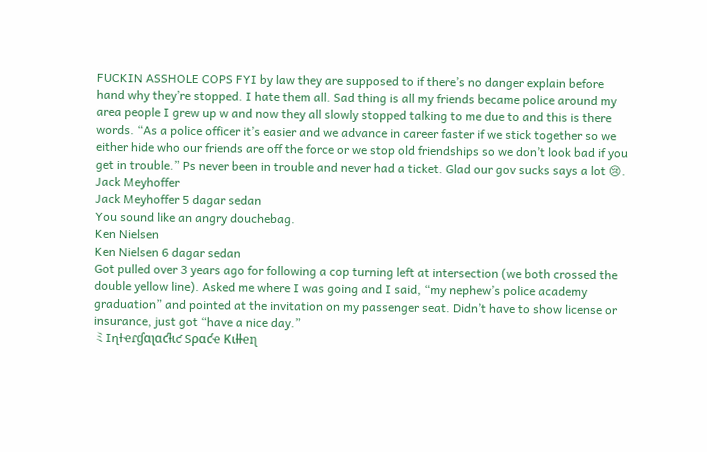FUCKIN ASSHOLE COPS FYI by law they are supposed to if there’s no danger explain before hand why they’re stopped. I hate them all. Sad thing is all my friends became police around my area people I grew up w and now they all slowly stopped talking to me due to and this is there words. “As a police officer it’s easier and we advance in career faster if we stick together so we either hide who our friends are off the force or we stop old friendships so we don’t look bad if you get in trouble.” Ps never been in trouble and never had a ticket. Glad our gov sucks says a lot 😢.
Jack Meyhoffer
Jack Meyhoffer 5 dagar sedan
You sound like an angry douchebag.
Ken Nielsen
Ken Nielsen 6 dagar sedan
Got pulled over 3 years ago for following a cop turning left at intersection (we both crossed the double yellow line). Asked me where I was going and I said, “my nephew’s police academy graduation” and pointed at the invitation on my passenger seat. Didn’t have to show license or insurance, just got “have a nice day.”
ミIɳƚҽɾɠαʅαƈƚιƈ Sραƈҽ Kιƚƚҽɳ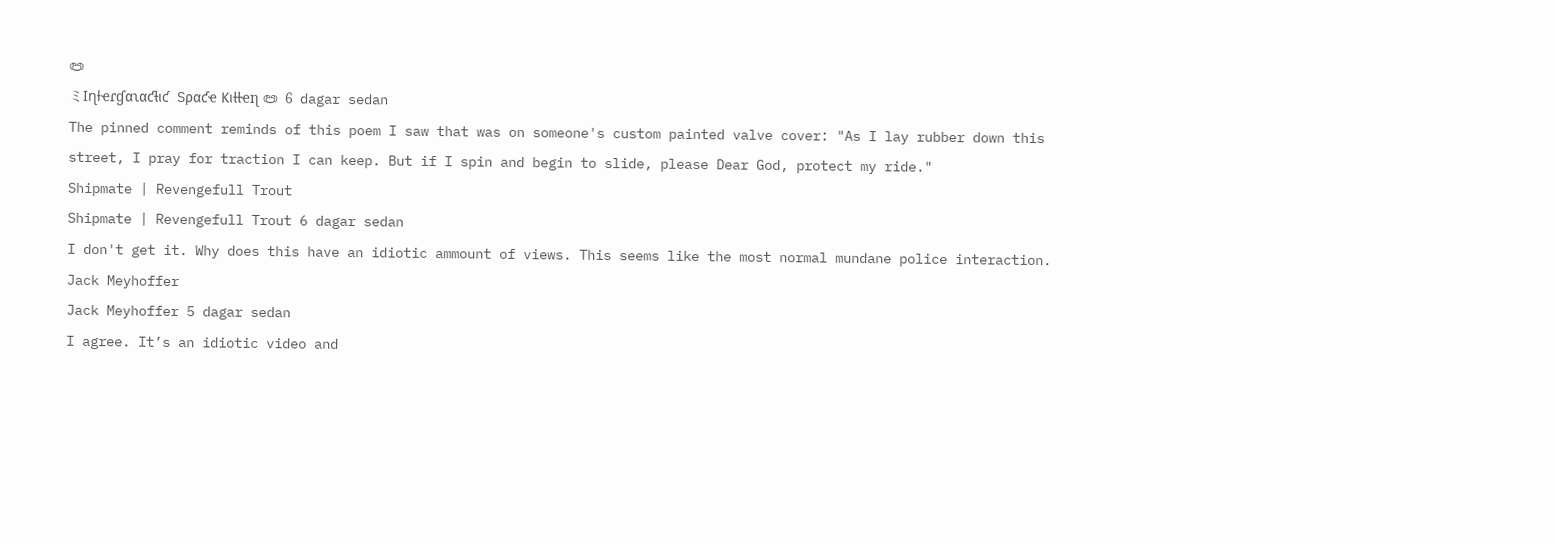ඏ
ミIɳƚҽɾɠαʅαƈƚιƈ Sραƈҽ Kιƚƚҽɳ ඏ 6 dagar sedan
The pinned comment reminds of this poem I saw that was on someone's custom painted valve cover: "As I lay rubber down this street, I pray for traction I can keep. But if I spin and begin to slide, please Dear God, protect my ride."
Shipmate | Revengefull Trout
Shipmate | Revengefull Trout 6 dagar sedan
I don't get it. Why does this have an idiotic ammount of views. This seems like the most normal mundane police interaction.
Jack Meyhoffer
Jack Meyhoffer 5 dagar sedan
I agree. It’s an idiotic video and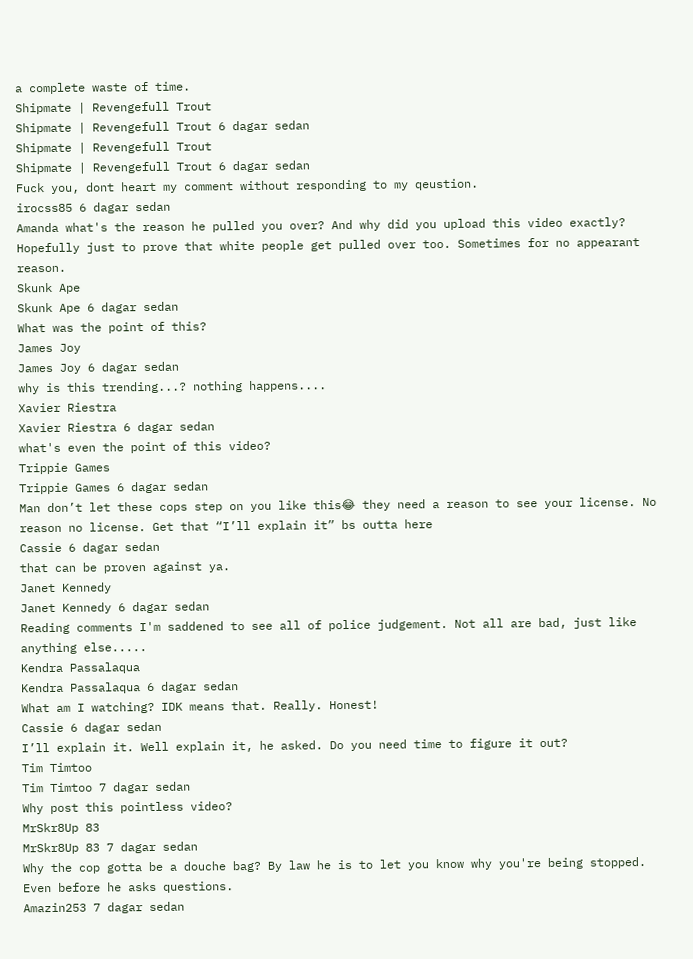a complete waste of time.
Shipmate | Revengefull Trout
Shipmate | Revengefull Trout 6 dagar sedan
Shipmate | Revengefull Trout
Shipmate | Revengefull Trout 6 dagar sedan
Fuck you, dont heart my comment without responding to my qeustion.
irocss85 6 dagar sedan
Amanda what's the reason he pulled you over? And why did you upload this video exactly? Hopefully just to prove that white people get pulled over too. Sometimes for no appearant reason.
Skunk Ape
Skunk Ape 6 dagar sedan
What was the point of this?
James Joy
James Joy 6 dagar sedan
why is this trending...? nothing happens....
Xavier Riestra
Xavier Riestra 6 dagar sedan
what's even the point of this video?
Trippie Games
Trippie Games 6 dagar sedan
Man don’t let these cops step on you like this😂 they need a reason to see your license. No reason no license. Get that “I’ll explain it” bs outta here
Cassie 6 dagar sedan
that can be proven against ya.
Janet Kennedy
Janet Kennedy 6 dagar sedan
Reading comments I'm saddened to see all of police judgement. Not all are bad, just like anything else.....
Kendra Passalaqua
Kendra Passalaqua 6 dagar sedan
What am I watching? IDK means that. Really. Honest!
Cassie 6 dagar sedan
I’ll explain it. Well explain it, he asked. Do you need time to figure it out?
Tim Timtoo
Tim Timtoo 7 dagar sedan
Why post this pointless video?
MrSkr8Up 83
MrSkr8Up 83 7 dagar sedan
Why the cop gotta be a douche bag? By law he is to let you know why you're being stopped. Even before he asks questions.
Amazin253 7 dagar sedan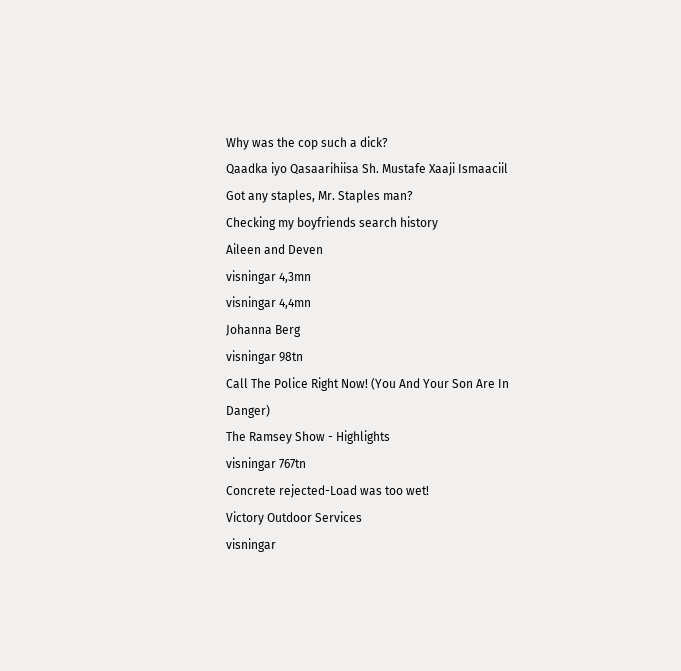Why was the cop such a dick?
Qaadka iyo Qasaarihiisa Sh. Mustafe Xaaji Ismaaciil
Got any staples, Mr. Staples man?
Checking my boyfriends search history
Aileen and Deven
visningar 4,3mn
visningar 4,4mn
Johanna Berg
visningar 98tn
Call The Police Right Now! (You And Your Son Are In Danger)
The Ramsey Show - Highlights
visningar 767tn
Concrete rejected-Load was too wet!
Victory Outdoor Services
visningar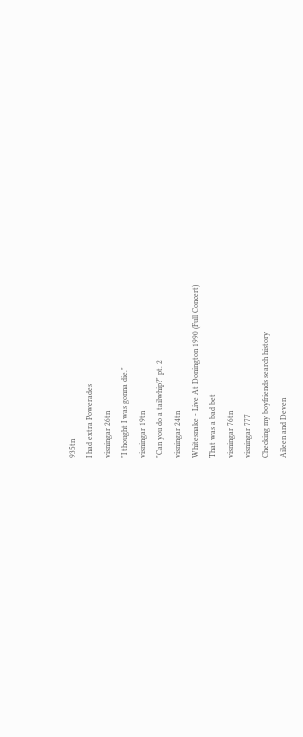935tn
I had extra Powerades
visningar 26tn
"I thought I was gonna die."
visningar 19tn
"Can you do a tailwhip?" pt. 2
visningar 24tn
Whitesnake - Live At Donington 1990 (Full Concert)
That was a bad bet
visningar 76tn
visningar 777
Checking my boyfriends search history
Aileen and Deven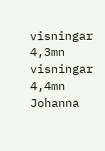visningar 4,3mn
visningar 4,4mn
Johanna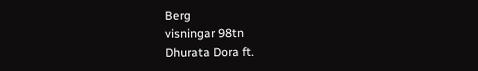Berg
visningar 98tn
Dhurata Dora ft.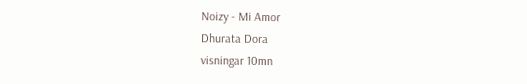Noizy - Mi Amor
Dhurata Dora
visningar 10mn